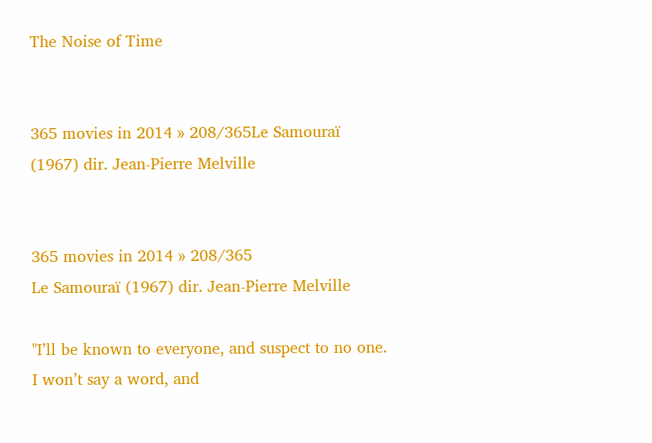The Noise of Time


365 movies in 2014 » 208/365Le Samouraï (1967) dir. Jean-Pierre Melville


365 movies in 2014 » 208/365
Le Samouraï (1967) dir. Jean-Pierre Melville

"I’ll be known to everyone, and suspect to no one. I won’t say a word, and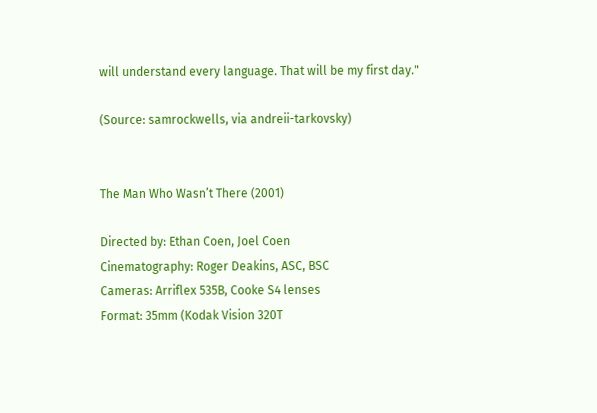will understand every language. That will be my first day."

(Source: samrockwells, via andreii-tarkovsky)


The Man Who Wasn’t There (2001)

Directed by: Ethan Coen, Joel Coen
Cinematography: Roger Deakins, ASC, BSC
Cameras: Arriflex 535B, Cooke S4 lenses
Format: 35mm (Kodak Vision 320T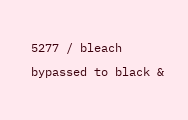5277 / bleach bypassed to black &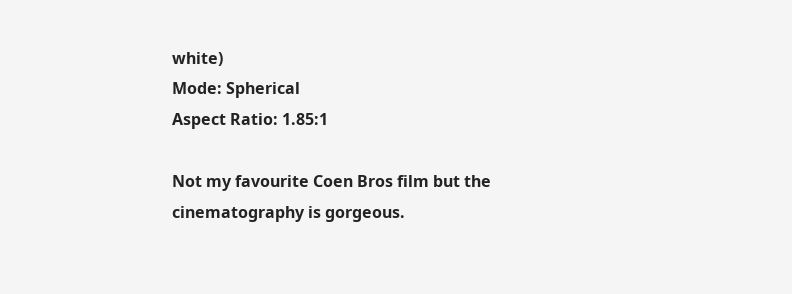white)
Mode: Spherical
Aspect Ratio: 1.85:1

Not my favourite Coen Bros film but the cinematography is gorgeous.